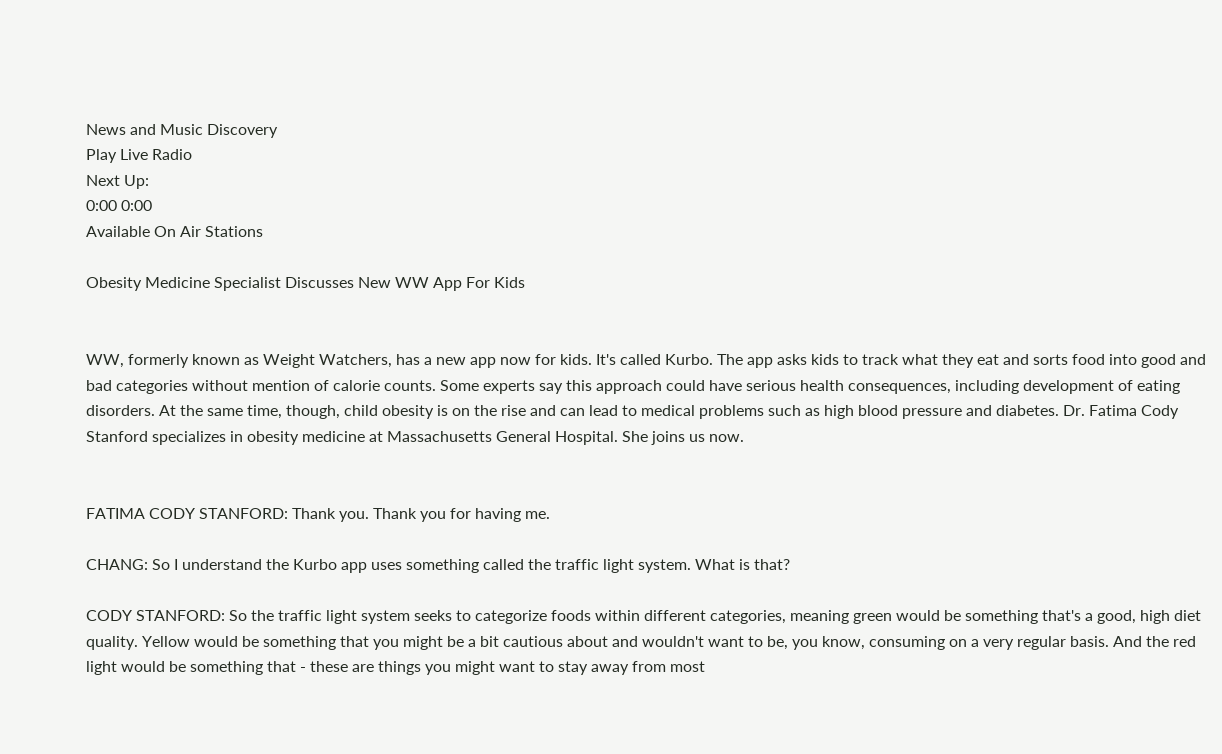News and Music Discovery
Play Live Radio
Next Up:
0:00 0:00
Available On Air Stations

Obesity Medicine Specialist Discusses New WW App For Kids


WW, formerly known as Weight Watchers, has a new app now for kids. It's called Kurbo. The app asks kids to track what they eat and sorts food into good and bad categories without mention of calorie counts. Some experts say this approach could have serious health consequences, including development of eating disorders. At the same time, though, child obesity is on the rise and can lead to medical problems such as high blood pressure and diabetes. Dr. Fatima Cody Stanford specializes in obesity medicine at Massachusetts General Hospital. She joins us now.


FATIMA CODY STANFORD: Thank you. Thank you for having me.

CHANG: So I understand the Kurbo app uses something called the traffic light system. What is that?

CODY STANFORD: So the traffic light system seeks to categorize foods within different categories, meaning green would be something that's a good, high diet quality. Yellow would be something that you might be a bit cautious about and wouldn't want to be, you know, consuming on a very regular basis. And the red light would be something that - these are things you might want to stay away from most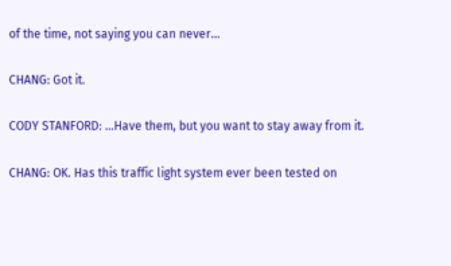of the time, not saying you can never...

CHANG: Got it.

CODY STANFORD: ...Have them, but you want to stay away from it.

CHANG: OK. Has this traffic light system ever been tested on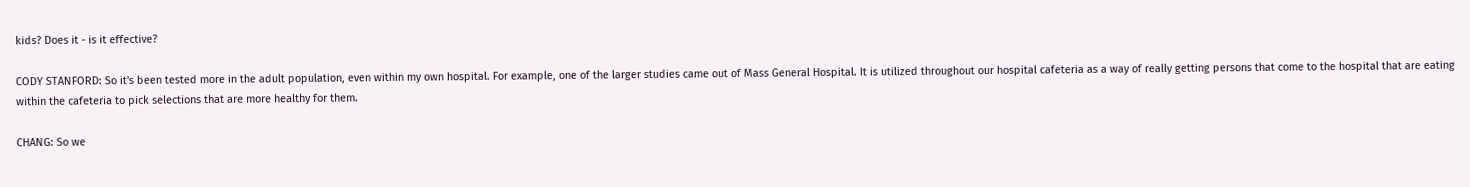kids? Does it - is it effective?

CODY STANFORD: So it's been tested more in the adult population, even within my own hospital. For example, one of the larger studies came out of Mass General Hospital. It is utilized throughout our hospital cafeteria as a way of really getting persons that come to the hospital that are eating within the cafeteria to pick selections that are more healthy for them.

CHANG: So we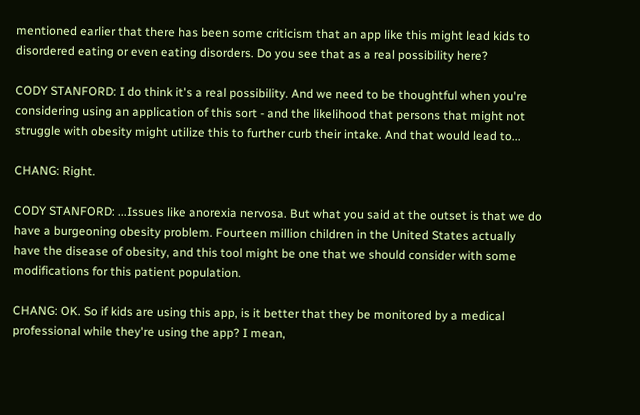mentioned earlier that there has been some criticism that an app like this might lead kids to disordered eating or even eating disorders. Do you see that as a real possibility here?

CODY STANFORD: I do think it's a real possibility. And we need to be thoughtful when you're considering using an application of this sort - and the likelihood that persons that might not struggle with obesity might utilize this to further curb their intake. And that would lead to...

CHANG: Right.

CODY STANFORD: ...Issues like anorexia nervosa. But what you said at the outset is that we do have a burgeoning obesity problem. Fourteen million children in the United States actually have the disease of obesity, and this tool might be one that we should consider with some modifications for this patient population.

CHANG: OK. So if kids are using this app, is it better that they be monitored by a medical professional while they're using the app? I mean,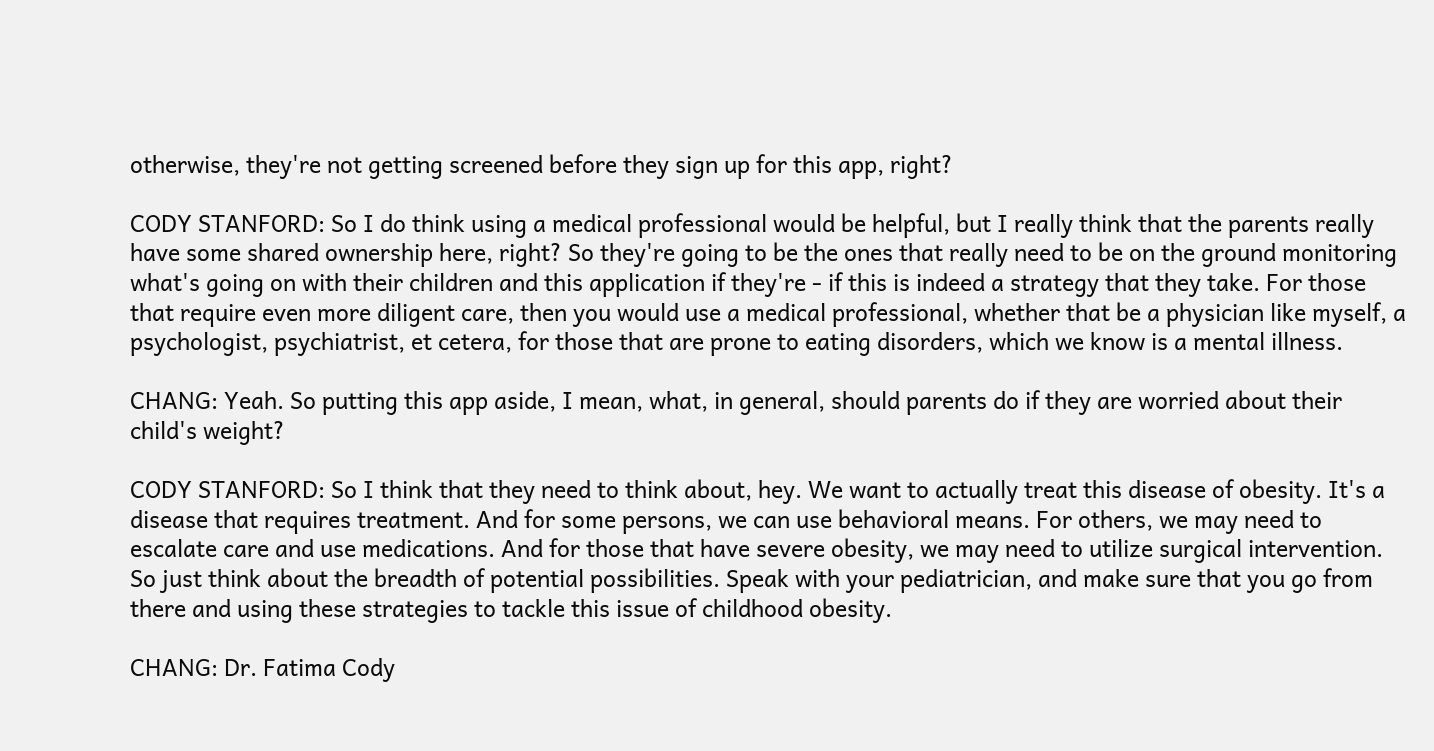otherwise, they're not getting screened before they sign up for this app, right?

CODY STANFORD: So I do think using a medical professional would be helpful, but I really think that the parents really have some shared ownership here, right? So they're going to be the ones that really need to be on the ground monitoring what's going on with their children and this application if they're - if this is indeed a strategy that they take. For those that require even more diligent care, then you would use a medical professional, whether that be a physician like myself, a psychologist, psychiatrist, et cetera, for those that are prone to eating disorders, which we know is a mental illness.

CHANG: Yeah. So putting this app aside, I mean, what, in general, should parents do if they are worried about their child's weight?

CODY STANFORD: So I think that they need to think about, hey. We want to actually treat this disease of obesity. It's a disease that requires treatment. And for some persons, we can use behavioral means. For others, we may need to escalate care and use medications. And for those that have severe obesity, we may need to utilize surgical intervention. So just think about the breadth of potential possibilities. Speak with your pediatrician, and make sure that you go from there and using these strategies to tackle this issue of childhood obesity.

CHANG: Dr. Fatima Cody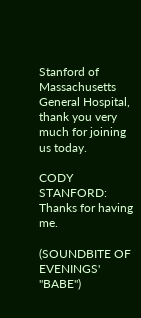Stanford of Massachusetts General Hospital, thank you very much for joining us today.

CODY STANFORD: Thanks for having me.

(SOUNDBITE OF EVENINGS' "BABE")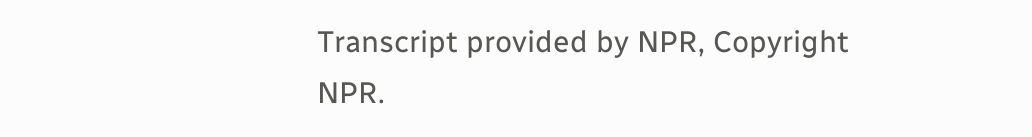Transcript provided by NPR, Copyright NPR.